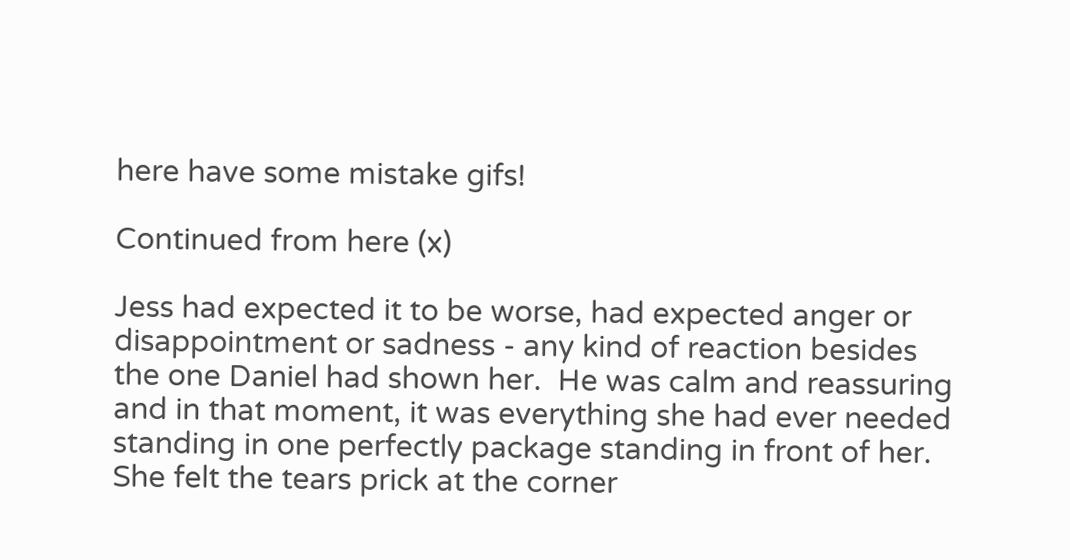here have some mistake gifs!

Continued from here (x)

Jess had expected it to be worse, had expected anger or disappointment or sadness - any kind of reaction besides the one Daniel had shown her.  He was calm and reassuring and in that moment, it was everything she had ever needed standing in one perfectly package standing in front of her.  She felt the tears prick at the corner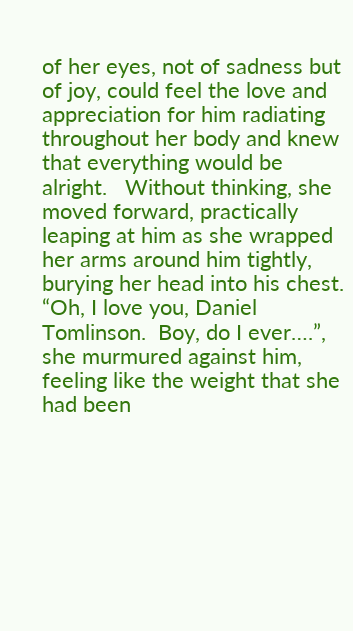of her eyes, not of sadness but of joy, could feel the love and appreciation for him radiating throughout her body and knew that everything would be alright.   Without thinking, she moved forward, practically leaping at him as she wrapped her arms around him tightly, burying her head into his chest.  “Oh, I love you, Daniel Tomlinson.  Boy, do I ever….”, she murmured against him, feeling like the weight that she had been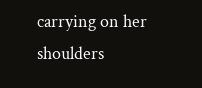carrying on her shoulders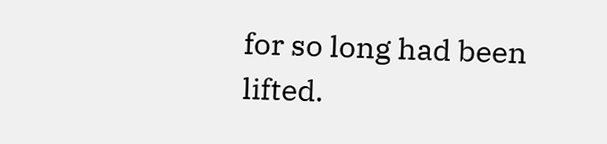for so long had been lifted.